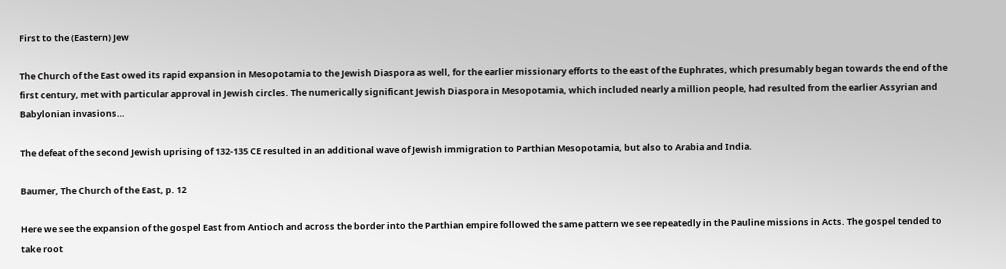First to the (Eastern) Jew

The Church of the East owed its rapid expansion in Mesopotamia to the Jewish Diaspora as well, for the earlier missionary efforts to the east of the Euphrates, which presumably began towards the end of the first century, met with particular approval in Jewish circles. The numerically significant Jewish Diaspora in Mesopotamia, which included nearly a million people, had resulted from the earlier Assyrian and Babylonian invasions…

The defeat of the second Jewish uprising of 132-135 CE resulted in an additional wave of Jewish immigration to Parthian Mesopotamia, but also to Arabia and India.

Baumer, The Church of the East, p. 12

Here we see the expansion of the gospel East from Antioch and across the border into the Parthian empire followed the same pattern we see repeatedly in the Pauline missions in Acts. The gospel tended to take root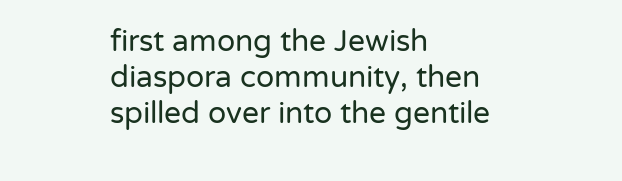first among the Jewish diaspora community, then spilled over into the gentile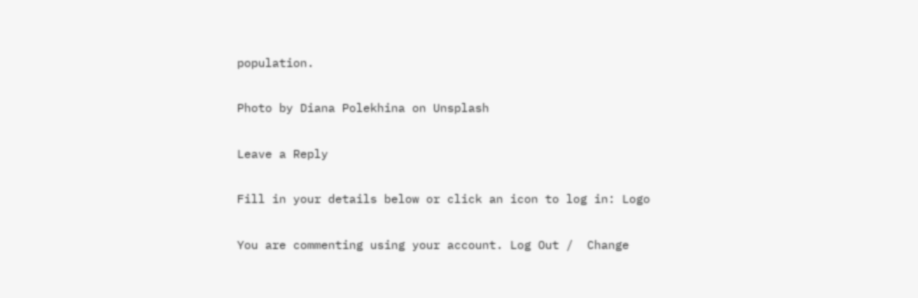population.

Photo by Diana Polekhina on Unsplash

Leave a Reply

Fill in your details below or click an icon to log in: Logo

You are commenting using your account. Log Out /  Change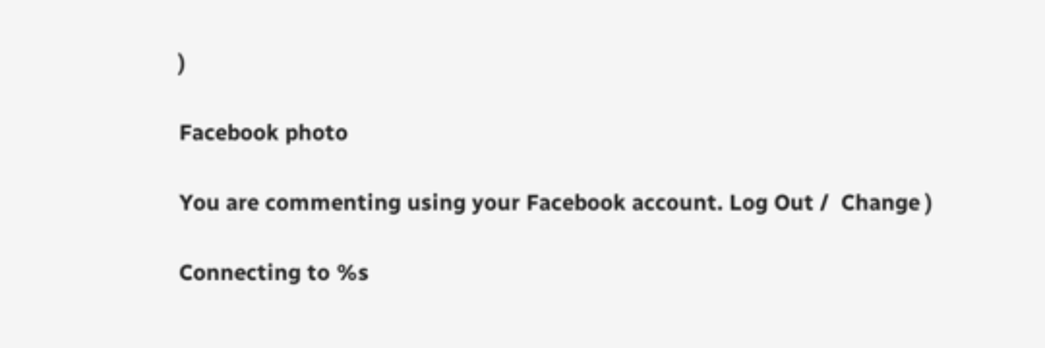)

Facebook photo

You are commenting using your Facebook account. Log Out /  Change )

Connecting to %s